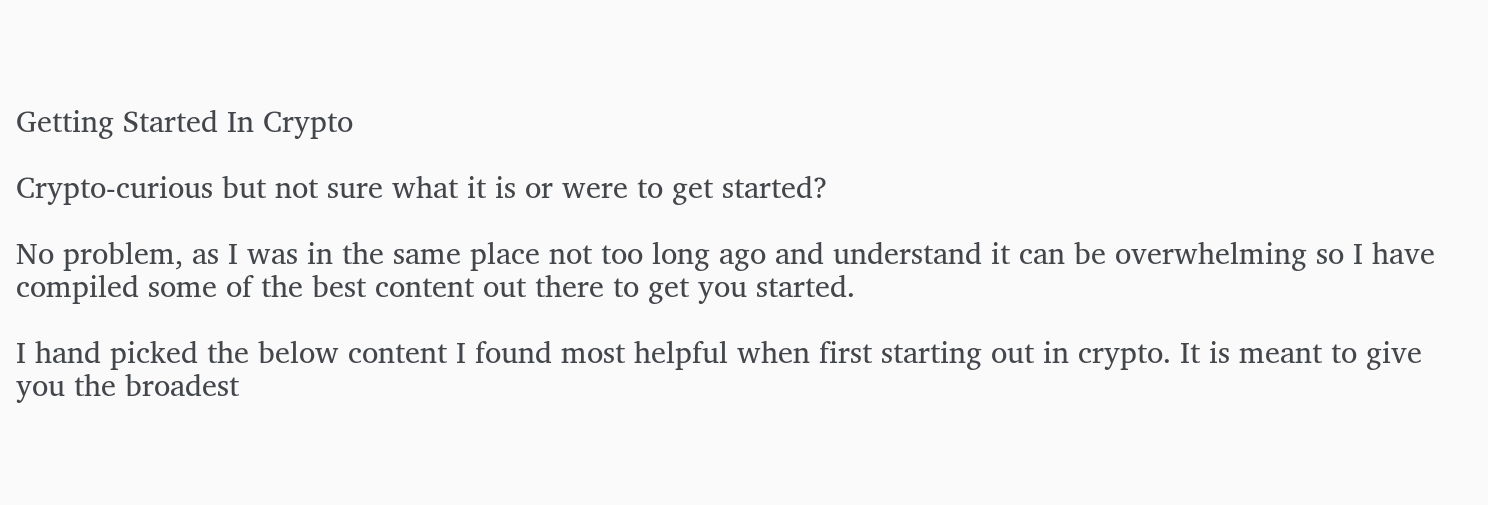Getting Started In Crypto

Crypto-curious but not sure what it is or were to get started?

No problem, as I was in the same place not too long ago and understand it can be overwhelming so I have compiled some of the best content out there to get you started.

I hand picked the below content I found most helpful when first starting out in crypto. It is meant to give you the broadest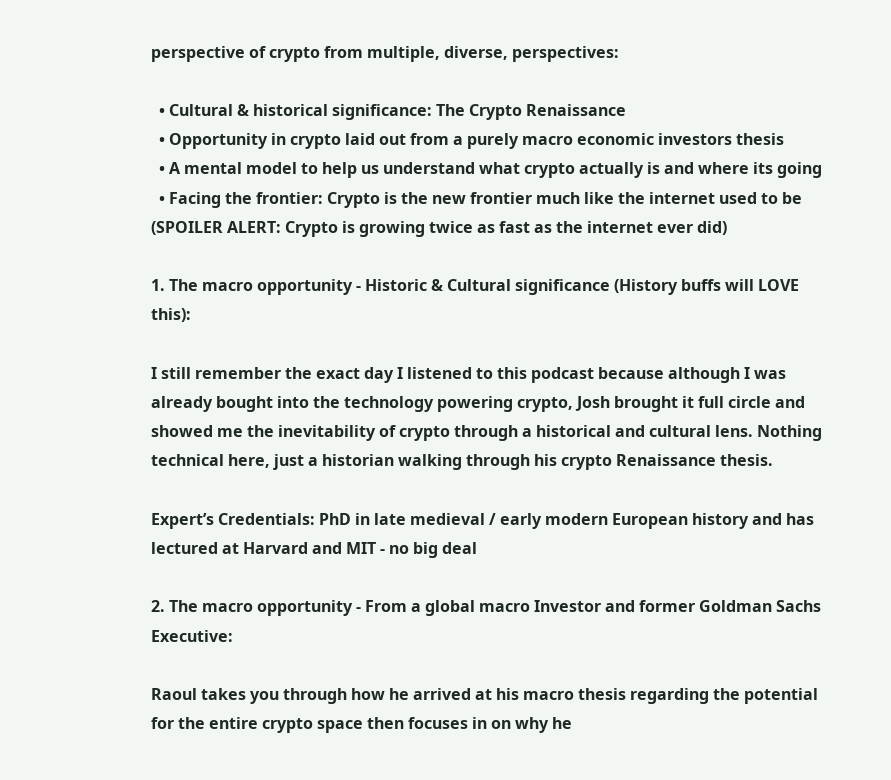perspective of crypto from multiple, diverse, perspectives:

  • Cultural & historical significance: The Crypto Renaissance
  • Opportunity in crypto laid out from a purely macro economic investors thesis
  • A mental model to help us understand what crypto actually is and where its going
  • Facing the frontier: Crypto is the new frontier much like the internet used to be (SPOILER ALERT: Crypto is growing twice as fast as the internet ever did)

1. The macro opportunity - Historic & Cultural significance (History buffs will LOVE this):

I still remember the exact day I listened to this podcast because although I was already bought into the technology powering crypto, Josh brought it full circle and showed me the inevitability of crypto through a historical and cultural lens. Nothing technical here, just a historian walking through his crypto Renaissance thesis.

Expert’s Credentials: PhD in late medieval / early modern European history and has lectured at Harvard and MIT - no big deal

2. The macro opportunity - From a global macro Investor and former Goldman Sachs Executive:

Raoul takes you through how he arrived at his macro thesis regarding the potential for the entire crypto space then focuses in on why he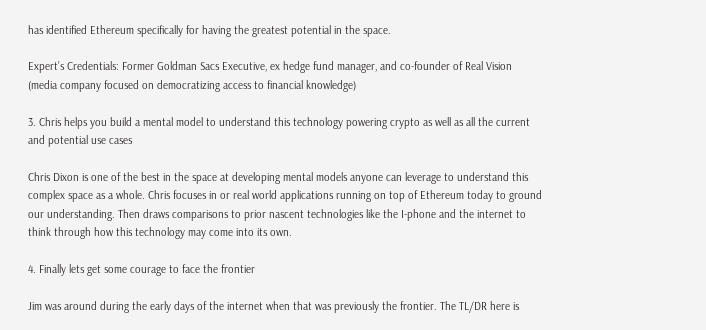has identified Ethereum specifically for having the greatest potential in the space.

Expert’s Credentials: Former Goldman Sacs Executive, ex hedge fund manager, and co-founder of Real Vision (media company focused on democratizing access to financial knowledge)

3. Chris helps you build a mental model to understand this technology powering crypto as well as all the current and potential use cases

Chris Dixon is one of the best in the space at developing mental models anyone can leverage to understand this complex space as a whole. Chris focuses in or real world applications running on top of Ethereum today to ground our understanding. Then draws comparisons to prior nascent technologies like the I-phone and the internet to think through how this technology may come into its own.

4. Finally lets get some courage to face the frontier

Jim was around during the early days of the internet when that was previously the frontier. The TL/DR here is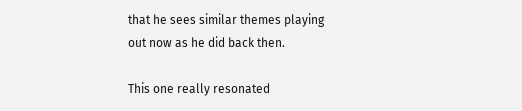that he sees similar themes playing out now as he did back then.

This one really resonated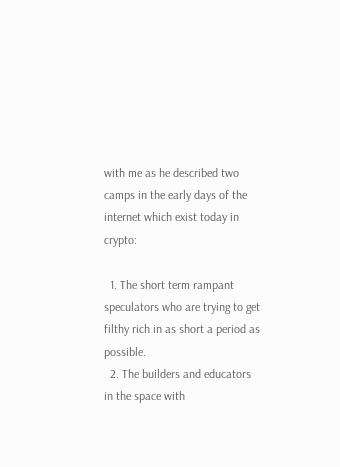with me as he described two camps in the early days of the internet which exist today in crypto:

  1. The short term rampant speculators who are trying to get filthy rich in as short a period as possible.
  2. The builders and educators in the space with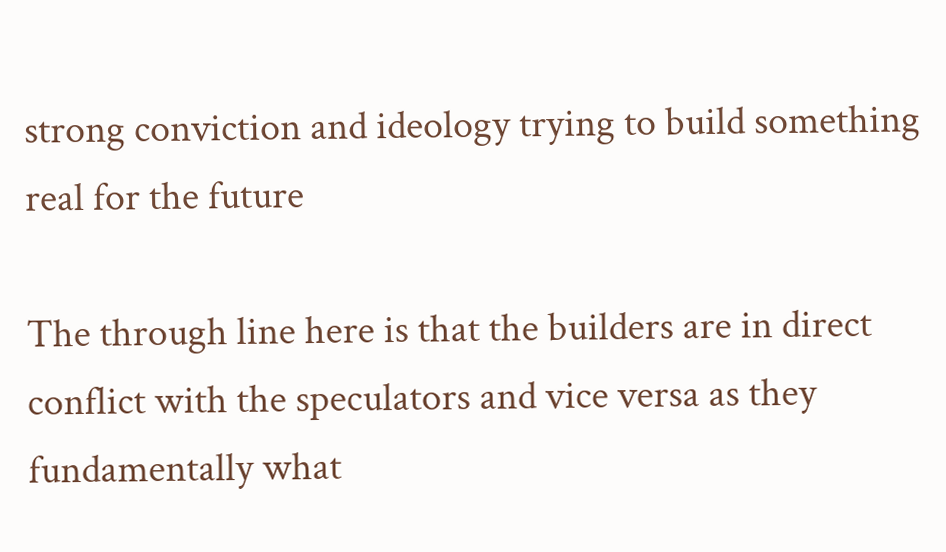strong conviction and ideology trying to build something real for the future

The through line here is that the builders are in direct conflict with the speculators and vice versa as they fundamentally what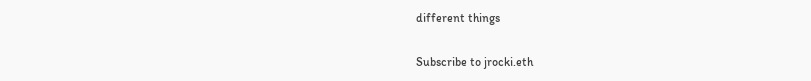different things

Subscribe to jrocki.eth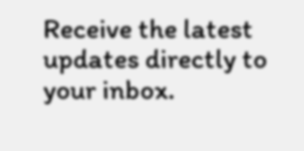Receive the latest updates directly to your inbox.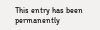This entry has been permanently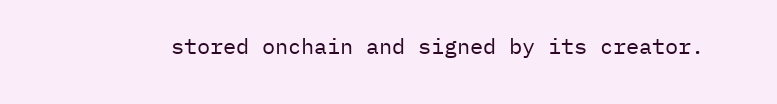stored onchain and signed by its creator.